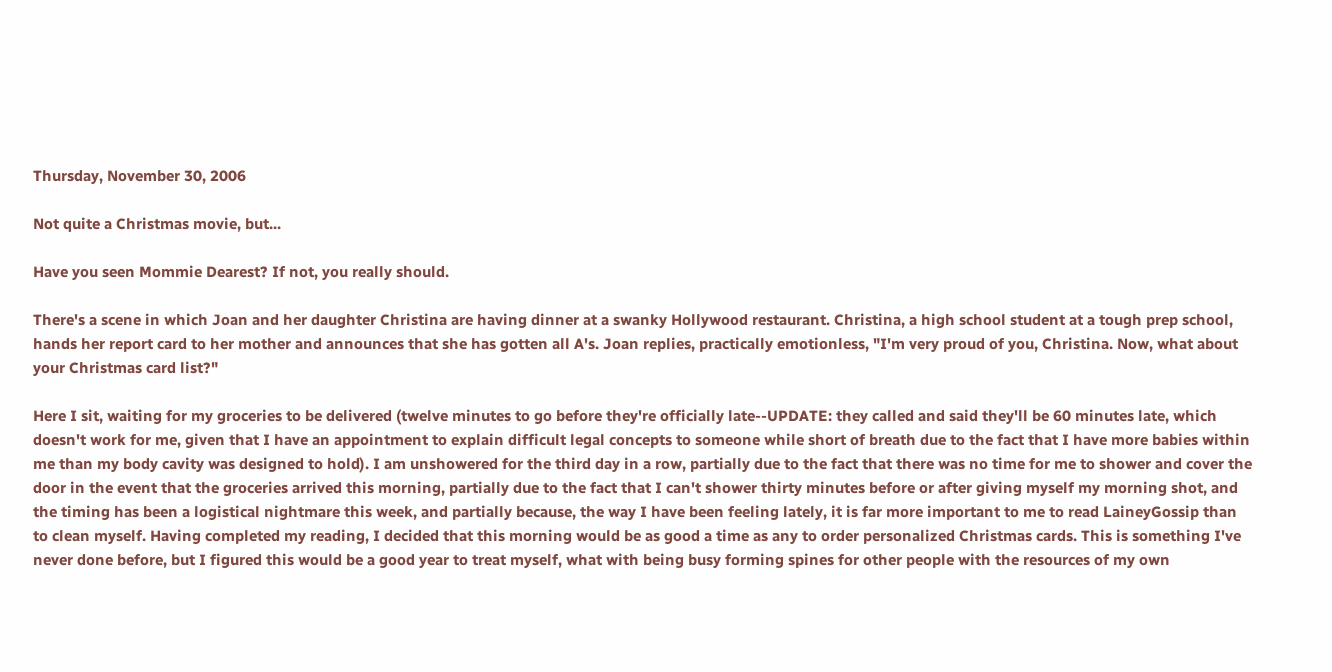Thursday, November 30, 2006

Not quite a Christmas movie, but...

Have you seen Mommie Dearest? If not, you really should.

There's a scene in which Joan and her daughter Christina are having dinner at a swanky Hollywood restaurant. Christina, a high school student at a tough prep school, hands her report card to her mother and announces that she has gotten all A's. Joan replies, practically emotionless, "I'm very proud of you, Christina. Now, what about your Christmas card list?"

Here I sit, waiting for my groceries to be delivered (twelve minutes to go before they're officially late--UPDATE: they called and said they'll be 60 minutes late, which doesn't work for me, given that I have an appointment to explain difficult legal concepts to someone while short of breath due to the fact that I have more babies within me than my body cavity was designed to hold). I am unshowered for the third day in a row, partially due to the fact that there was no time for me to shower and cover the door in the event that the groceries arrived this morning, partially due to the fact that I can't shower thirty minutes before or after giving myself my morning shot, and the timing has been a logistical nightmare this week, and partially because, the way I have been feeling lately, it is far more important to me to read LaineyGossip than to clean myself. Having completed my reading, I decided that this morning would be as good a time as any to order personalized Christmas cards. This is something I've never done before, but I figured this would be a good year to treat myself, what with being busy forming spines for other people with the resources of my own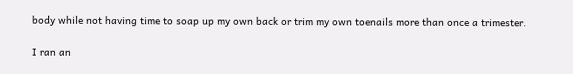body while not having time to soap up my own back or trim my own toenails more than once a trimester.

I ran an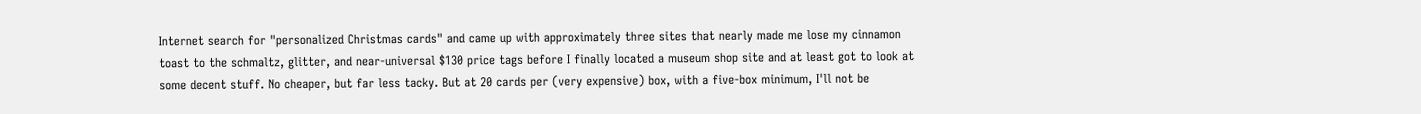Internet search for "personalized Christmas cards" and came up with approximately three sites that nearly made me lose my cinnamon toast to the schmaltz, glitter, and near-universal $130 price tags before I finally located a museum shop site and at least got to look at some decent stuff. No cheaper, but far less tacky. But at 20 cards per (very expensive) box, with a five-box minimum, I'll not be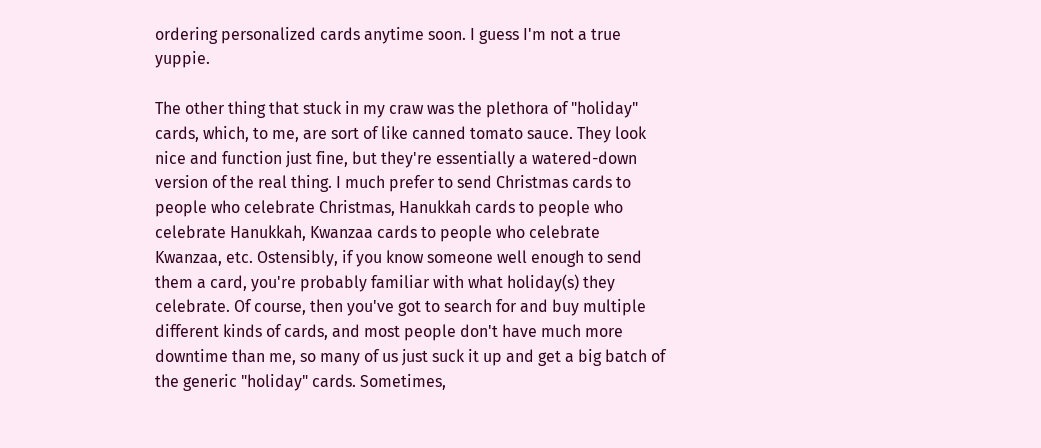ordering personalized cards anytime soon. I guess I'm not a true yuppie.

The other thing that stuck in my craw was the plethora of "holiday" cards, which, to me, are sort of like canned tomato sauce. They look nice and function just fine, but they're essentially a watered-down version of the real thing. I much prefer to send Christmas cards to people who celebrate Christmas, Hanukkah cards to people who celebrate Hanukkah, Kwanzaa cards to people who celebrate Kwanzaa, etc. Ostensibly, if you know someone well enough to send them a card, you're probably familiar with what holiday(s) they celebrate. Of course, then you've got to search for and buy multiple different kinds of cards, and most people don't have much more downtime than me, so many of us just suck it up and get a big batch of the generic "holiday" cards. Sometimes,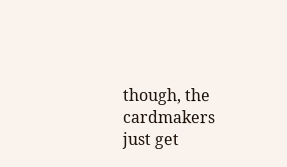though, the cardmakers just get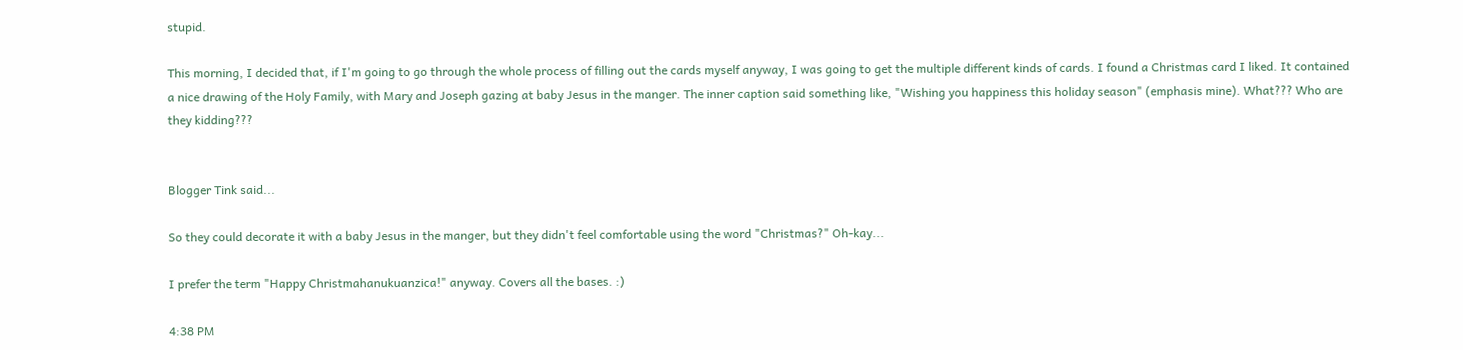stupid.

This morning, I decided that, if I'm going to go through the whole process of filling out the cards myself anyway, I was going to get the multiple different kinds of cards. I found a Christmas card I liked. It contained a nice drawing of the Holy Family, with Mary and Joseph gazing at baby Jesus in the manger. The inner caption said something like, "Wishing you happiness this holiday season" (emphasis mine). What??? Who are they kidding???


Blogger Tink said...

So they could decorate it with a baby Jesus in the manger, but they didn't feel comfortable using the word "Christmas?" Oh-kay...

I prefer the term "Happy Christmahanukuanzica!" anyway. Covers all the bases. :)

4:38 PM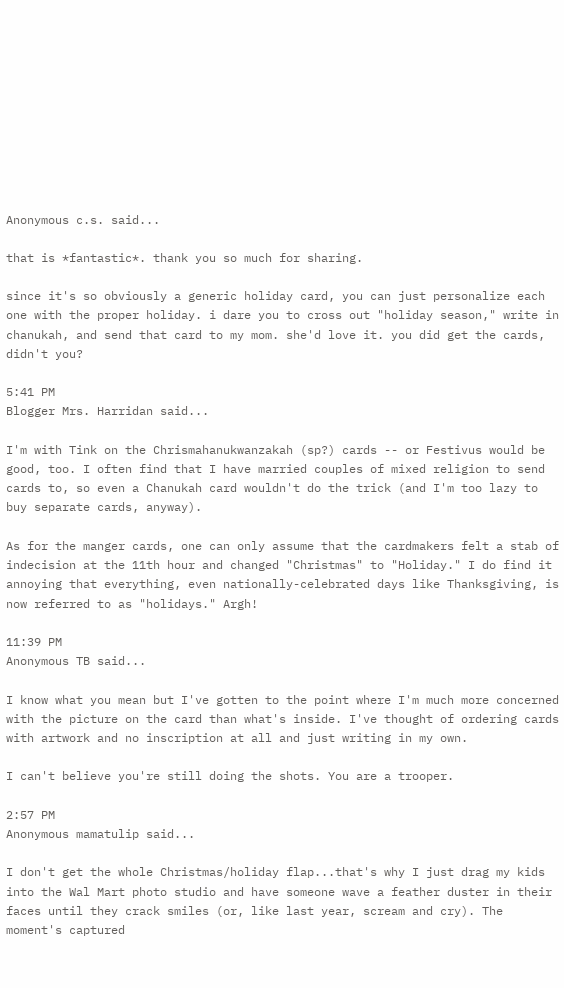Anonymous c.s. said...

that is *fantastic*. thank you so much for sharing.

since it's so obviously a generic holiday card, you can just personalize each one with the proper holiday. i dare you to cross out "holiday season," write in chanukah, and send that card to my mom. she'd love it. you did get the cards, didn't you?

5:41 PM
Blogger Mrs. Harridan said...

I'm with Tink on the Chrismahanukwanzakah (sp?) cards -- or Festivus would be good, too. I often find that I have married couples of mixed religion to send cards to, so even a Chanukah card wouldn't do the trick (and I'm too lazy to buy separate cards, anyway).

As for the manger cards, one can only assume that the cardmakers felt a stab of indecision at the 11th hour and changed "Christmas" to "Holiday." I do find it annoying that everything, even nationally-celebrated days like Thanksgiving, is now referred to as "holidays." Argh!

11:39 PM
Anonymous TB said...

I know what you mean but I've gotten to the point where I'm much more concerned with the picture on the card than what's inside. I've thought of ordering cards with artwork and no inscription at all and just writing in my own.

I can't believe you're still doing the shots. You are a trooper.

2:57 PM
Anonymous mamatulip said...

I don't get the whole Christmas/holiday flap...that's why I just drag my kids into the Wal Mart photo studio and have someone wave a feather duster in their faces until they crack smiles (or, like last year, scream and cry). The moment's captured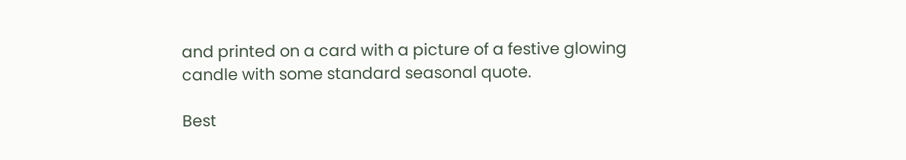and printed on a card with a picture of a festive glowing candle with some standard seasonal quote.

Best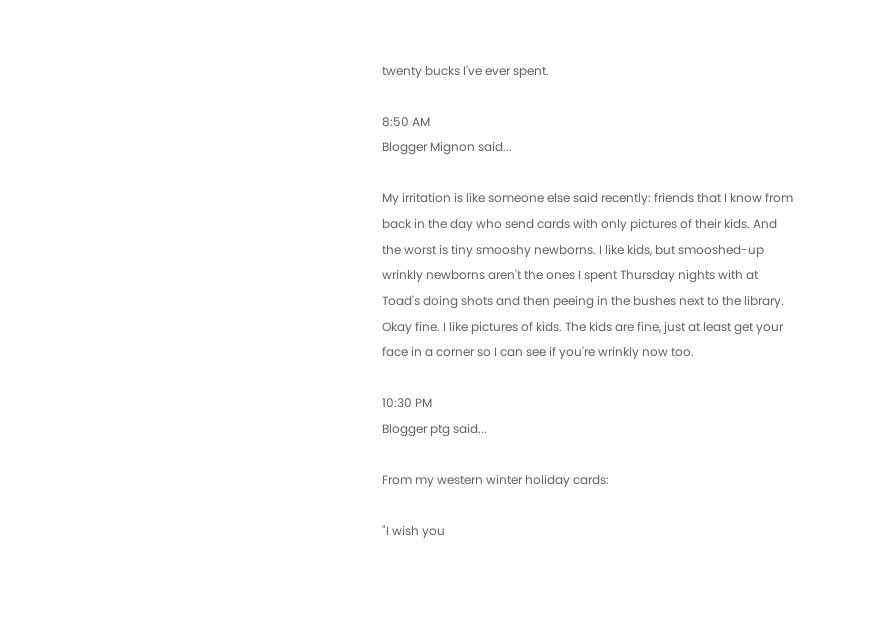twenty bucks I've ever spent.

8:50 AM
Blogger Mignon said...

My irritation is like someone else said recently: friends that I know from back in the day who send cards with only pictures of their kids. And the worst is tiny smooshy newborns. I like kids, but smooshed-up wrinkly newborns aren't the ones I spent Thursday nights with at Toad's doing shots and then peeing in the bushes next to the library. Okay fine. I like pictures of kids. The kids are fine, just at least get your face in a corner so I can see if you're wrinkly now too.

10:30 PM
Blogger ptg said...

From my western winter holiday cards:

"I wish you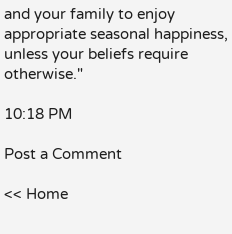and your family to enjoy appropriate seasonal happiness, unless your beliefs require otherwise."

10:18 PM

Post a Comment

<< Home